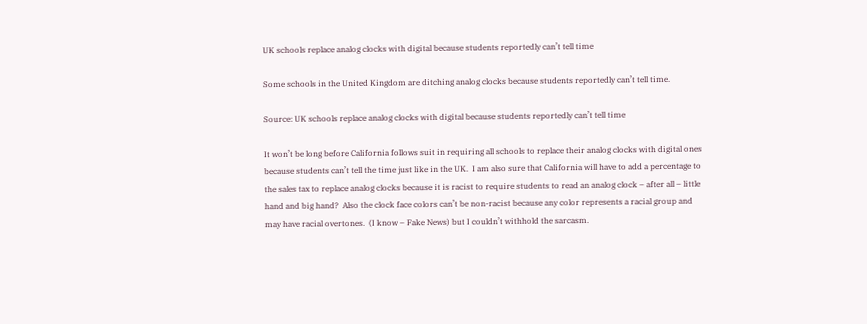UK schools replace analog clocks with digital because students reportedly can’t tell time

Some schools in the United Kingdom are ditching analog clocks because students reportedly can’t tell time.

Source: UK schools replace analog clocks with digital because students reportedly can’t tell time

It won’t be long before California follows suit in requiring all schools to replace their analog clocks with digital ones because students can’t tell the time just like in the UK.  I am also sure that California will have to add a percentage to the sales tax to replace analog clocks because it is racist to require students to read an analog clock – after all – little hand and big hand?  Also the clock face colors can’t be non-racist because any color represents a racial group and may have racial overtones.  (I know – Fake News) but I couldn’t withhold the sarcasm.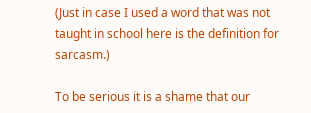(Just in case I used a word that was not taught in school here is the definition for sarcasm.)

To be serious it is a shame that our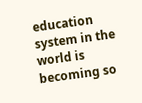education system in the world is becoming so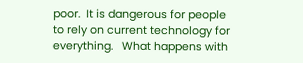poor.  It is dangerous for people to rely on current technology for everything.   What happens with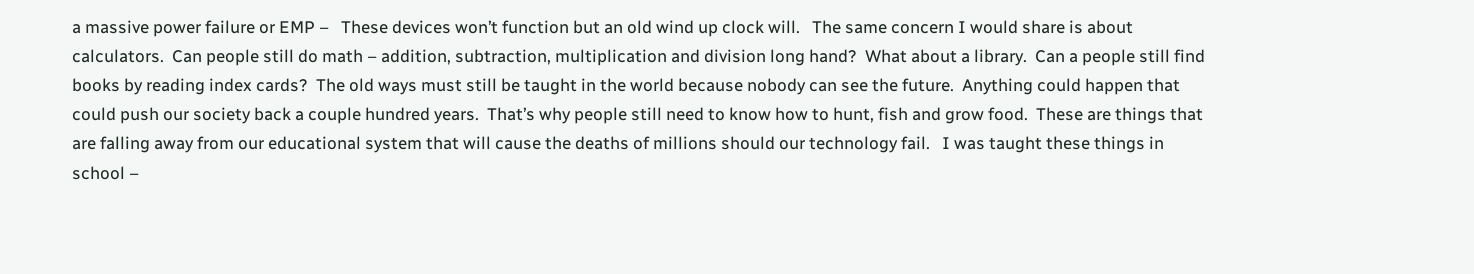a massive power failure or EMP –   These devices won’t function but an old wind up clock will.   The same concern I would share is about calculators.  Can people still do math – addition, subtraction, multiplication and division long hand?  What about a library.  Can a people still find books by reading index cards?  The old ways must still be taught in the world because nobody can see the future.  Anything could happen that could push our society back a couple hundred years.  That’s why people still need to know how to hunt, fish and grow food.  These are things that are falling away from our educational system that will cause the deaths of millions should our technology fail.   I was taught these things in school –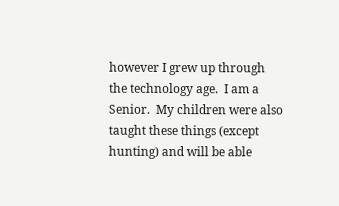however I grew up through the technology age.  I am a Senior.  My children were also taught these things (except hunting) and will be able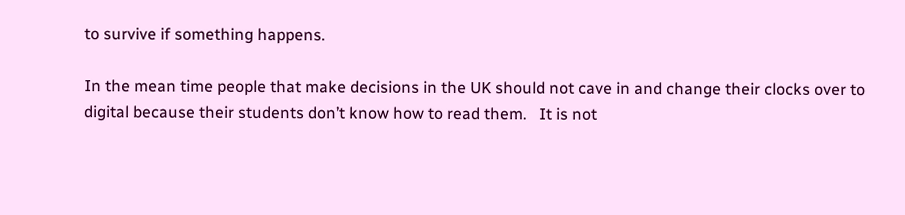to survive if something happens.

In the mean time people that make decisions in the UK should not cave in and change their clocks over to digital because their students don’t know how to read them.   It is not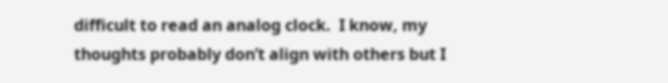difficult to read an analog clock.  I know, my thoughts probably don’t align with others but I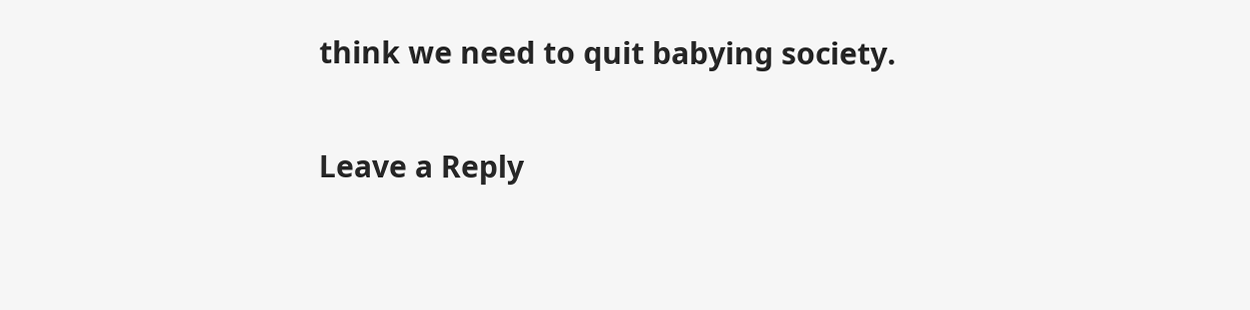think we need to quit babying society.

Leave a Reply